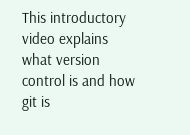This introductory video explains what version control is and how git is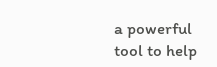a powerful tool to help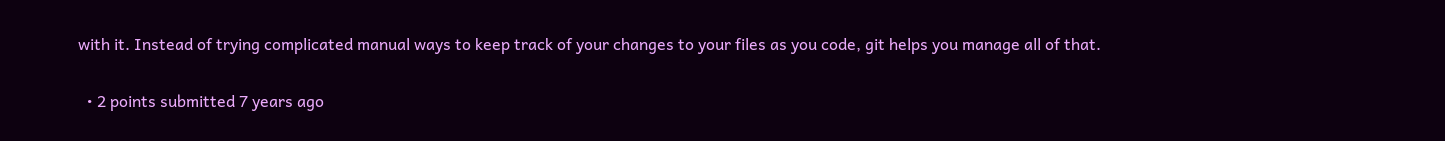with it. Instead of trying complicated manual ways to keep track of your changes to your files as you code, git helps you manage all of that.

  • 2 points submitted 7 years ago